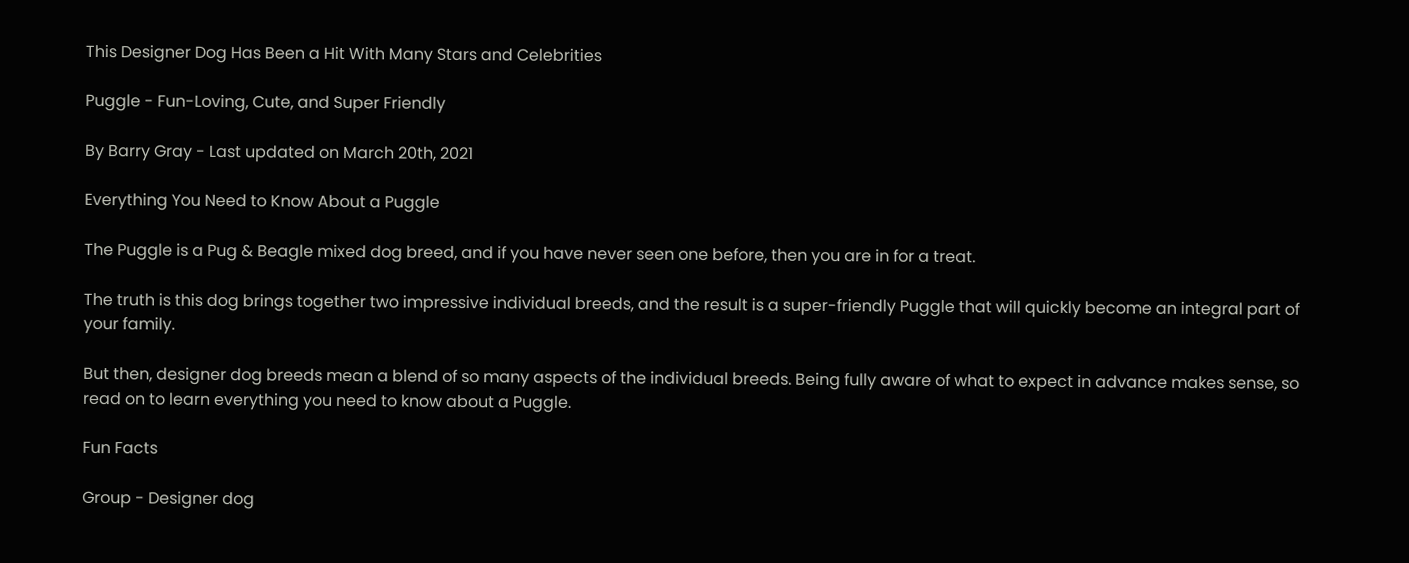This Designer Dog Has Been a Hit With Many Stars and Celebrities

Puggle - Fun-Loving, Cute, and Super Friendly

By Barry Gray - Last updated on March 20th, 2021

Everything You Need to Know About a Puggle

The Puggle is a Pug & Beagle mixed dog breed, and if you have never seen one before, then you are in for a treat.

The truth is this dog brings together two impressive individual breeds, and the result is a super-friendly Puggle that will quickly become an integral part of your family.

But then, designer dog breeds mean a blend of so many aspects of the individual breeds. Being fully aware of what to expect in advance makes sense, so read on to learn everything you need to know about a Puggle.

Fun Facts

Group - Designer dog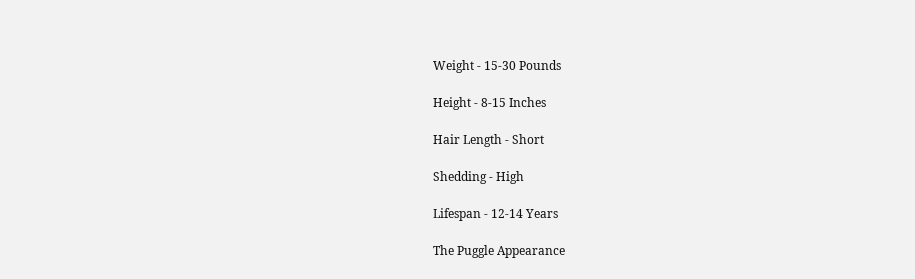Weight - 15-30 Pounds

Height - 8-15 Inches

Hair Length - Short

Shedding - High

Lifespan - 12-14 Years

The Puggle Appearance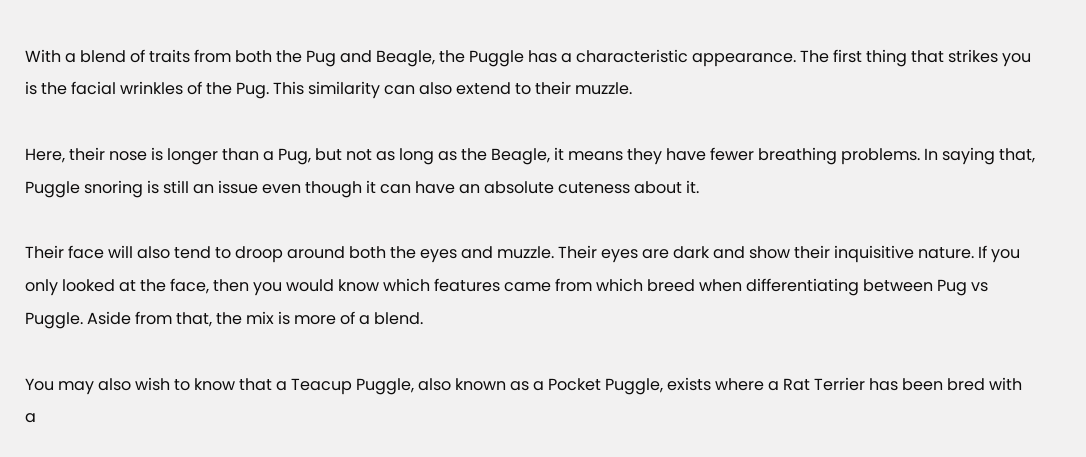With a blend of traits from both the Pug and Beagle, the Puggle has a characteristic appearance. The first thing that strikes you is the facial wrinkles of the Pug. This similarity can also extend to their muzzle.

Here, their nose is longer than a Pug, but not as long as the Beagle, it means they have fewer breathing problems. In saying that, Puggle snoring is still an issue even though it can have an absolute cuteness about it.

Their face will also tend to droop around both the eyes and muzzle. Their eyes are dark and show their inquisitive nature. If you only looked at the face, then you would know which features came from which breed when differentiating between Pug vs Puggle. Aside from that, the mix is more of a blend.

You may also wish to know that a Teacup Puggle, also known as a Pocket Puggle, exists where a Rat Terrier has been bred with a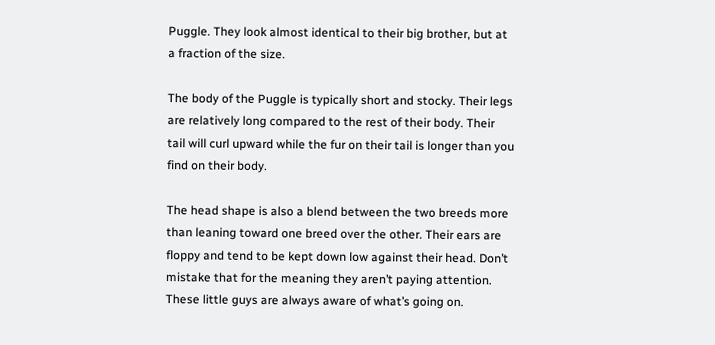Puggle. They look almost identical to their big brother, but at a fraction of the size.

The body of the Puggle is typically short and stocky. Their legs are relatively long compared to the rest of their body. Their tail will curl upward while the fur on their tail is longer than you find on their body.

The head shape is also a blend between the two breeds more than leaning toward one breed over the other. Their ears are floppy and tend to be kept down low against their head. Don’t mistake that for the meaning they aren’t paying attention. These little guys are always aware of what’s going on.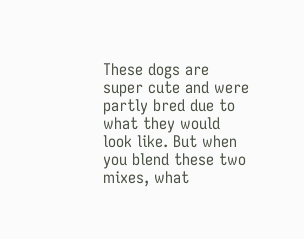These dogs are super cute and were partly bred due to what they would look like. But when you blend these two mixes, what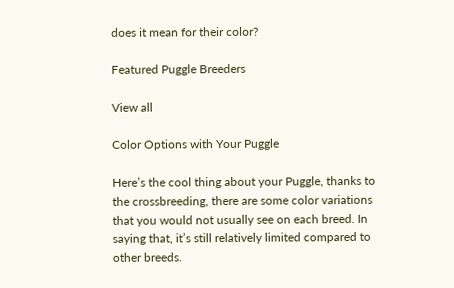does it mean for their color?

Featured Puggle Breeders

View all

Color Options with Your Puggle

Here’s the cool thing about your Puggle, thanks to the crossbreeding, there are some color variations that you would not usually see on each breed. In saying that, it’s still relatively limited compared to other breeds.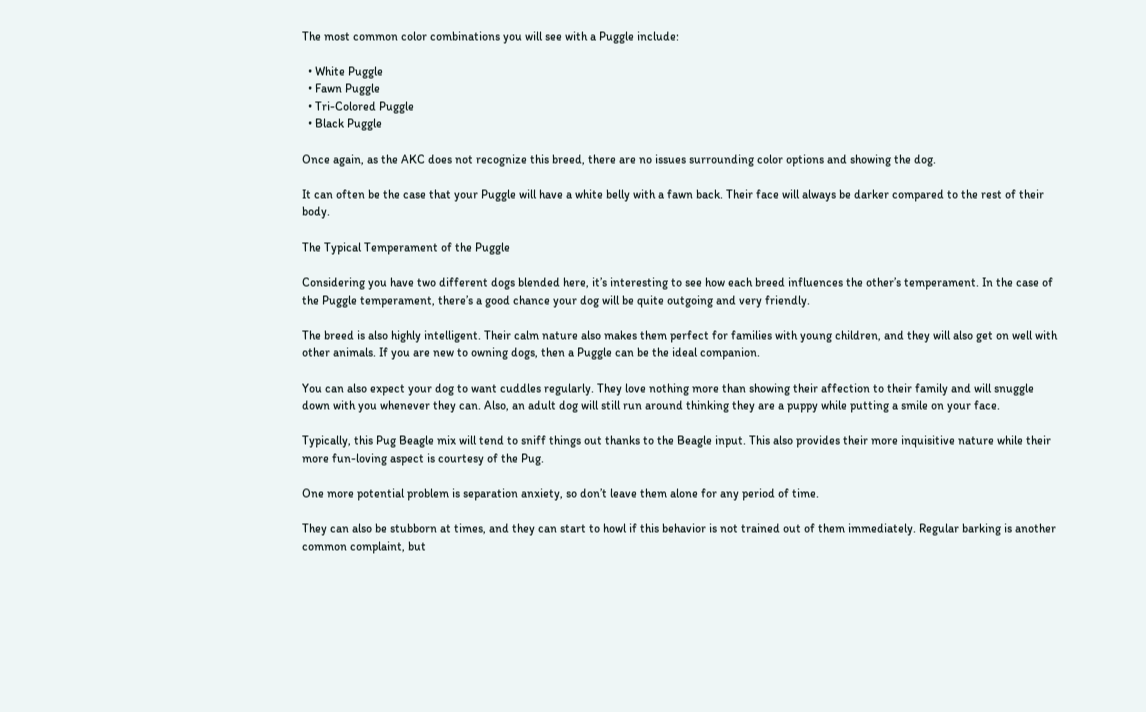The most common color combinations you will see with a Puggle include:

  • White Puggle
  • Fawn Puggle
  • Tri-Colored Puggle
  • Black Puggle

Once again, as the AKC does not recognize this breed, there are no issues surrounding color options and showing the dog.

It can often be the case that your Puggle will have a white belly with a fawn back. Their face will always be darker compared to the rest of their body.

The Typical Temperament of the Puggle

Considering you have two different dogs blended here, it’s interesting to see how each breed influences the other’s temperament. In the case of the Puggle temperament, there’s a good chance your dog will be quite outgoing and very friendly.

The breed is also highly intelligent. Their calm nature also makes them perfect for families with young children, and they will also get on well with other animals. If you are new to owning dogs, then a Puggle can be the ideal companion.

You can also expect your dog to want cuddles regularly. They love nothing more than showing their affection to their family and will snuggle down with you whenever they can. Also, an adult dog will still run around thinking they are a puppy while putting a smile on your face.

Typically, this Pug Beagle mix will tend to sniff things out thanks to the Beagle input. This also provides their more inquisitive nature while their more fun-loving aspect is courtesy of the Pug.

One more potential problem is separation anxiety, so don’t leave them alone for any period of time.

They can also be stubborn at times, and they can start to howl if this behavior is not trained out of them immediately. Regular barking is another common complaint, but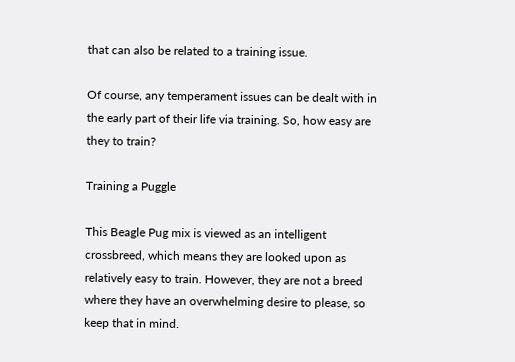that can also be related to a training issue.

Of course, any temperament issues can be dealt with in the early part of their life via training. So, how easy are they to train?

Training a Puggle

This Beagle Pug mix is viewed as an intelligent crossbreed, which means they are looked upon as relatively easy to train. However, they are not a breed where they have an overwhelming desire to please, so keep that in mind.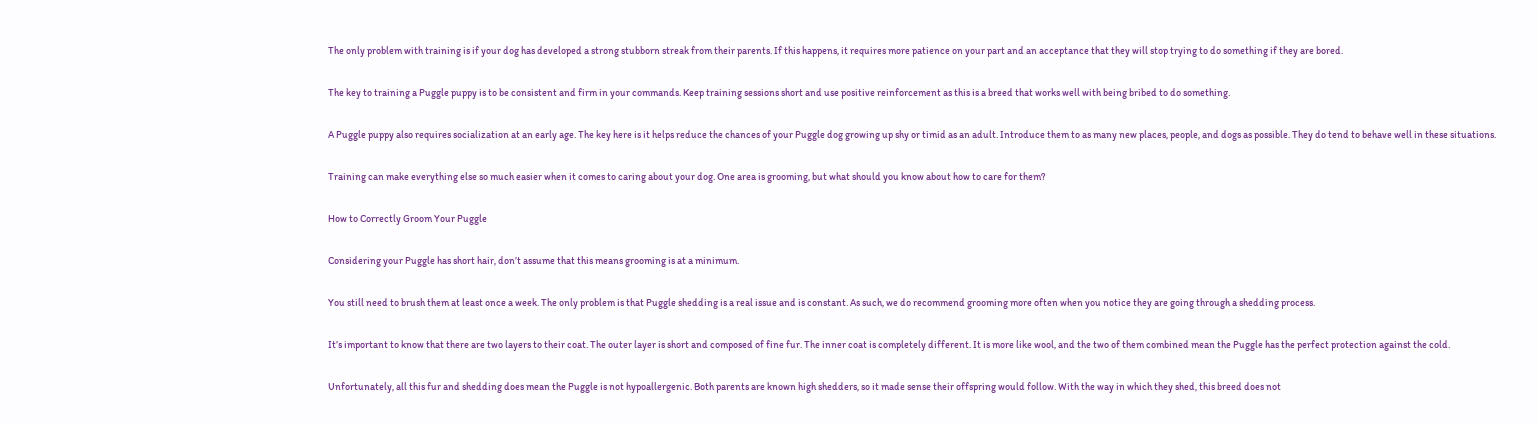The only problem with training is if your dog has developed a strong stubborn streak from their parents. If this happens, it requires more patience on your part and an acceptance that they will stop trying to do something if they are bored.

The key to training a Puggle puppy is to be consistent and firm in your commands. Keep training sessions short and use positive reinforcement as this is a breed that works well with being bribed to do something.

A Puggle puppy also requires socialization at an early age. The key here is it helps reduce the chances of your Puggle dog growing up shy or timid as an adult. Introduce them to as many new places, people, and dogs as possible. They do tend to behave well in these situations.

Training can make everything else so much easier when it comes to caring about your dog. One area is grooming, but what should you know about how to care for them?

How to Correctly Groom Your Puggle

Considering your Puggle has short hair, don’t assume that this means grooming is at a minimum.

You still need to brush them at least once a week. The only problem is that Puggle shedding is a real issue and is constant. As such, we do recommend grooming more often when you notice they are going through a shedding process.

It’s important to know that there are two layers to their coat. The outer layer is short and composed of fine fur. The inner coat is completely different. It is more like wool, and the two of them combined mean the Puggle has the perfect protection against the cold.

Unfortunately, all this fur and shedding does mean the Puggle is not hypoallergenic. Both parents are known high shedders, so it made sense their offspring would follow. With the way in which they shed, this breed does not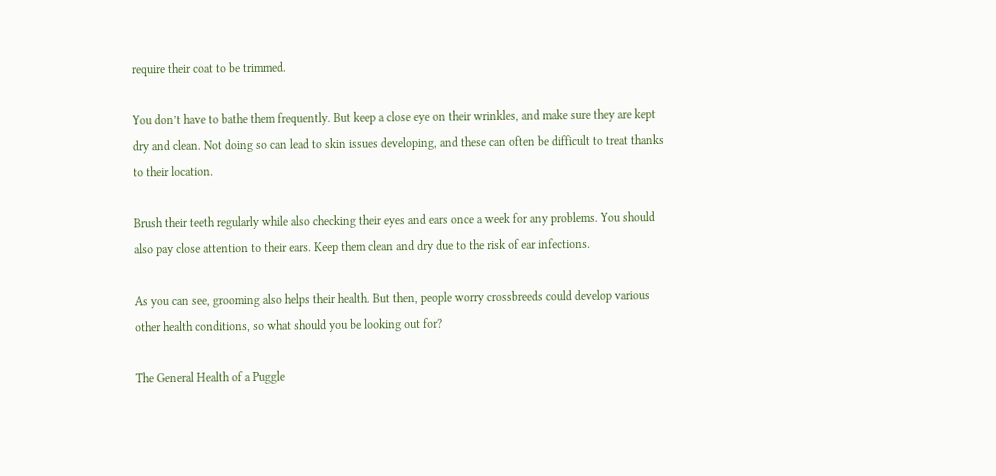require their coat to be trimmed.

You don’t have to bathe them frequently. But keep a close eye on their wrinkles, and make sure they are kept dry and clean. Not doing so can lead to skin issues developing, and these can often be difficult to treat thanks to their location.

Brush their teeth regularly while also checking their eyes and ears once a week for any problems. You should also pay close attention to their ears. Keep them clean and dry due to the risk of ear infections.

As you can see, grooming also helps their health. But then, people worry crossbreeds could develop various other health conditions, so what should you be looking out for?

The General Health of a Puggle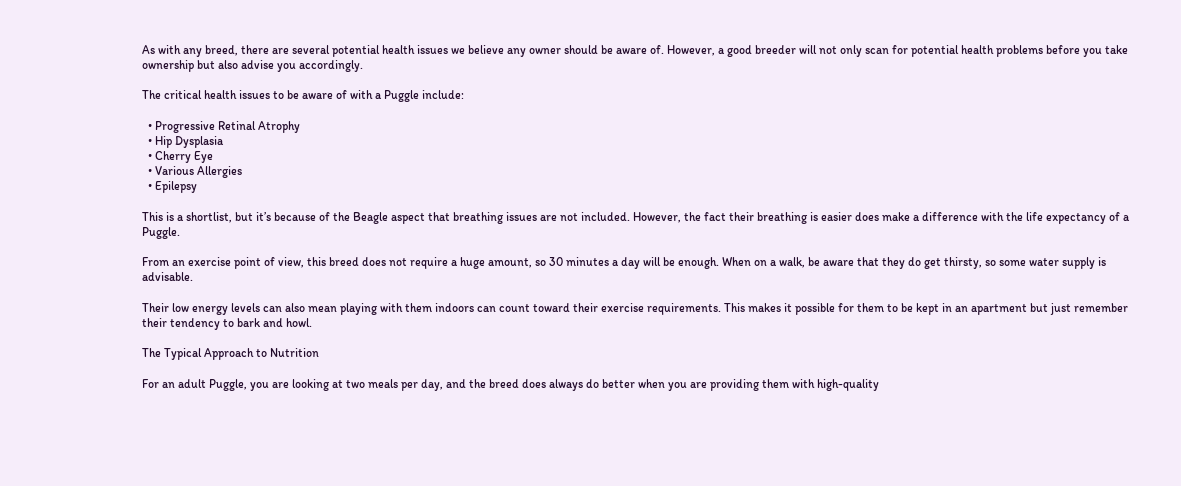As with any breed, there are several potential health issues we believe any owner should be aware of. However, a good breeder will not only scan for potential health problems before you take ownership but also advise you accordingly.

The critical health issues to be aware of with a Puggle include:

  • Progressive Retinal Atrophy
  • Hip Dysplasia
  • Cherry Eye
  • Various Allergies
  • Epilepsy

This is a shortlist, but it’s because of the Beagle aspect that breathing issues are not included. However, the fact their breathing is easier does make a difference with the life expectancy of a Puggle.

From an exercise point of view, this breed does not require a huge amount, so 30 minutes a day will be enough. When on a walk, be aware that they do get thirsty, so some water supply is advisable.

Their low energy levels can also mean playing with them indoors can count toward their exercise requirements. This makes it possible for them to be kept in an apartment but just remember their tendency to bark and howl.

The Typical Approach to Nutrition

For an adult Puggle, you are looking at two meals per day, and the breed does always do better when you are providing them with high-quality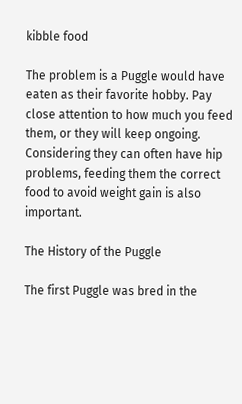kibble food

The problem is a Puggle would have eaten as their favorite hobby. Pay close attention to how much you feed them, or they will keep ongoing. Considering they can often have hip problems, feeding them the correct food to avoid weight gain is also important.

The History of the Puggle

The first Puggle was bred in the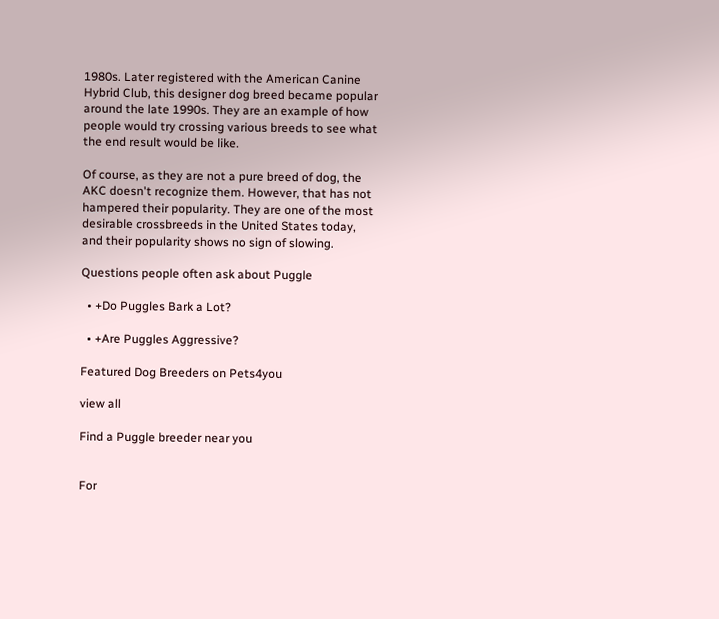1980s. Later registered with the American Canine Hybrid Club, this designer dog breed became popular around the late 1990s. They are an example of how people would try crossing various breeds to see what the end result would be like.

Of course, as they are not a pure breed of dog, the AKC doesn't recognize them. However, that has not hampered their popularity. They are one of the most desirable crossbreeds in the United States today, and their popularity shows no sign of slowing.

Questions people often ask about Puggle

  • +Do Puggles Bark a Lot?

  • +Are Puggles Aggressive?

Featured Dog Breeders on Pets4you

view all

Find a Puggle breeder near you


For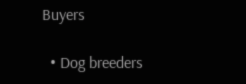Buyers

  • Dog breeders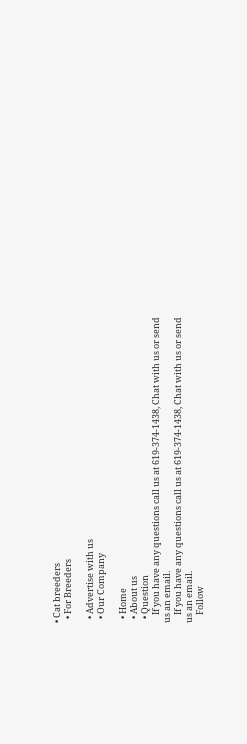• Cat breeders
  • For Breeders

  • Advertise with us
  • Our Company

  • Home
  • About us
  • Question
    If you have any questions call us at 619-374-1438, Chat with us or send us an email.
    If you have any questions call us at 619-374-1438, Chat with us or send us an email.
    Follow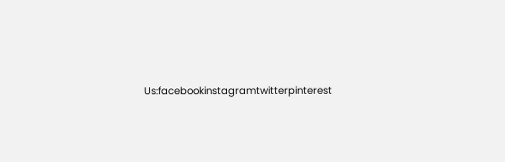Us:facebookinstagramtwitterpinterest